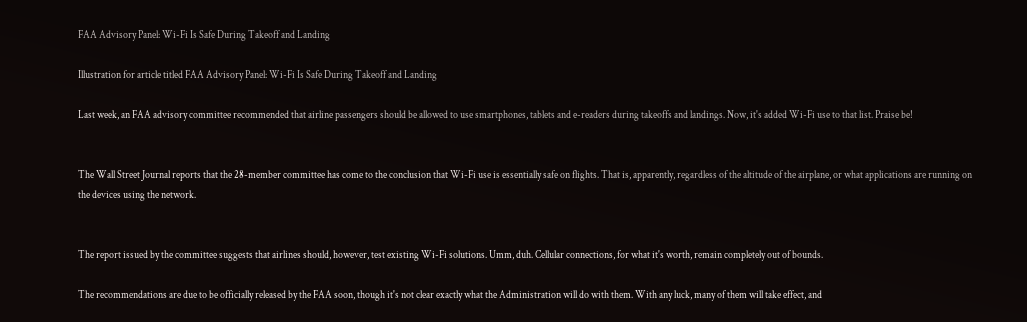FAA Advisory Panel: Wi-Fi Is Safe During Takeoff and Landing

Illustration for article titled FAA Advisory Panel: Wi-Fi Is Safe During Takeoff and Landing

Last week, an FAA advisory committee recommended that airline passengers should be allowed to use smartphones, tablets and e-readers during takeoffs and landings. Now, it's added Wi-Fi use to that list. Praise be!


The Wall Street Journal reports that the 28-member committee has come to the conclusion that Wi-Fi use is essentially safe on flights. That is, apparently, regardless of the altitude of the airplane, or what applications are running on the devices using the network.


The report issued by the committee suggests that airlines should, however, test existing Wi-Fi solutions. Umm, duh. Cellular connections, for what it's worth, remain completely out of bounds.

The recommendations are due to be officially released by the FAA soon, though it's not clear exactly what the Administration will do with them. With any luck, many of them will take effect, and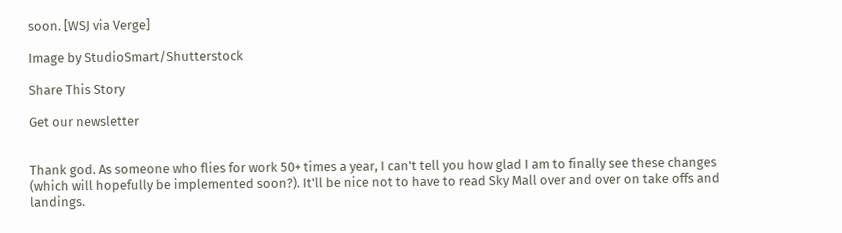soon. [WSJ via Verge]

Image by StudioSmart/Shutterstock

Share This Story

Get our newsletter


Thank god. As someone who flies for work 50+ times a year, I can't tell you how glad I am to finally see these changes (which will hopefully be implemented soon?). It'll be nice not to have to read Sky Mall over and over on take offs and landings.